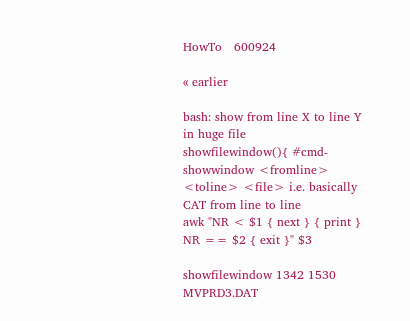HowTo   600924

« earlier

bash: show from line X to line Y in huge file
showfilewindow(){ #cmd- showwindow <fromline> <toline> <file> i.e. basically CAT from line to line
awk "NR < $1 { next } { print } NR == $2 { exit }" $3

showfilewindow 1342 1530 MVPRD3.DAT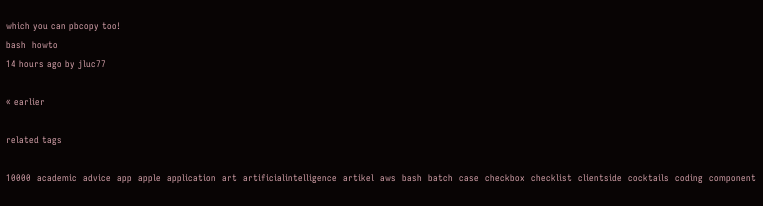which you can pbcopy too!
bash  howto
14 hours ago by jluc77

« earlier

related tags

10000  academic  advice  app  apple  application  art  artificialintelligence  artikel  aws  bash  batch  case  checkbox  checklist  clientside  cocktails  coding  component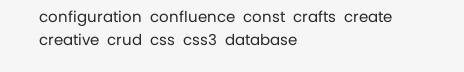configuration  confluence  const  crafts  create  creative  crud  css  css3  database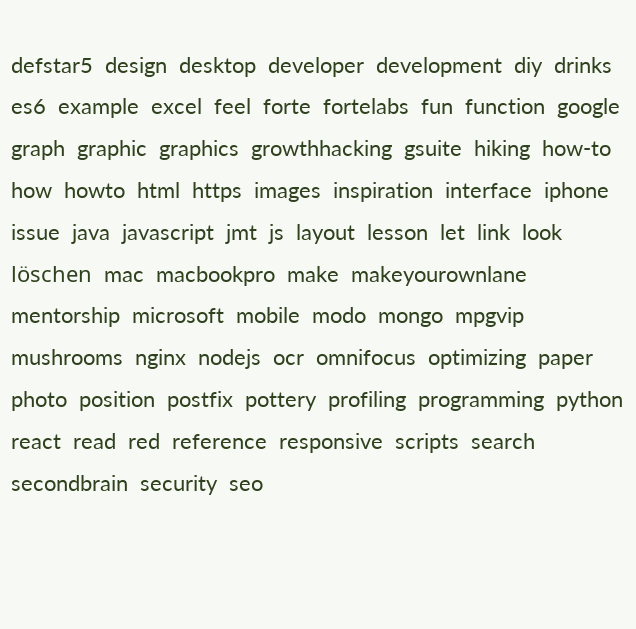defstar5  design  desktop  developer  development  diy  drinks  es6  example  excel  feel  forte  fortelabs  fun  function  google  graph  graphic  graphics  growthhacking  gsuite  hiking  how-to  how  howto  html  https  images  inspiration  interface  iphone  issue  java  javascript  jmt  js  layout  lesson  let  link  look  löschen  mac  macbookpro  make  makeyourownlane  mentorship  microsoft  mobile  modo  mongo  mpgvip  mushrooms  nginx  nodejs  ocr  omnifocus  optimizing  paper  photo  position  postfix  pottery  profiling  programming  python  react  read  red  reference  responsive  scripts  search  secondbrain  security  seo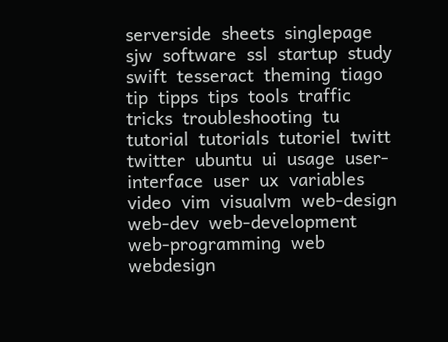serverside  sheets  singlepage  sjw  software  ssl  startup  study  swift  tesseract  theming  tiago  tip  tipps  tips  tools  traffic  tricks  troubleshooting  tu  tutorial  tutorials  tutoriel  twitt  twitter  ubuntu  ui  usage  user-interface  user  ux  variables  video  vim  visualvm  web-design  web-dev  web-development  web-programming  web  webdesign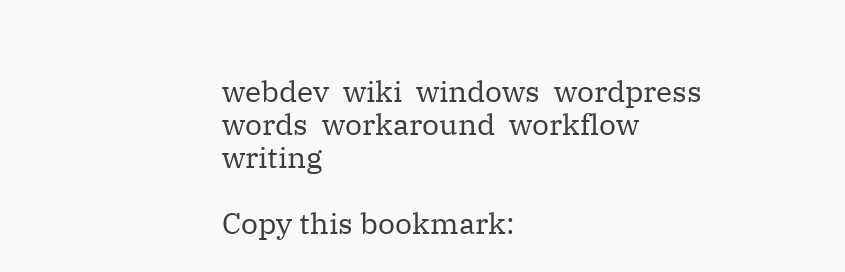webdev  wiki  windows  wordpress  words  workaround  workflow  writing

Copy this bookmark: